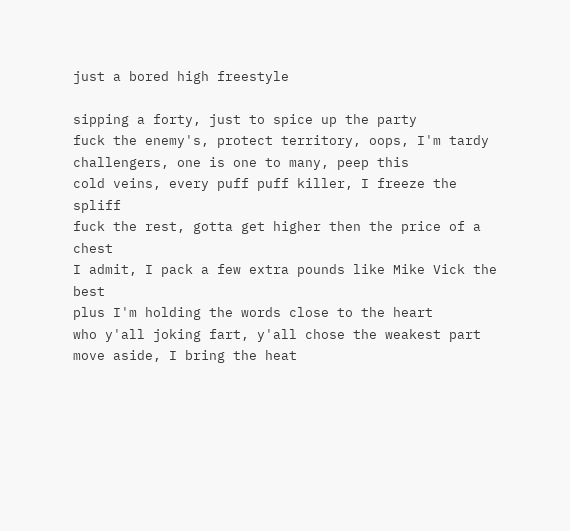just a bored high freestyle

sipping a forty, just to spice up the party
fuck the enemy's, protect territory, oops, I'm tardy
challengers, one is one to many, peep this
cold veins, every puff puff killer, I freeze the spliff
fuck the rest, gotta get higher then the price of a chest
I admit, I pack a few extra pounds like Mike Vick the best
plus I'm holding the words close to the heart
who y'all joking fart, y'all chose the weakest part
move aside, I bring the heat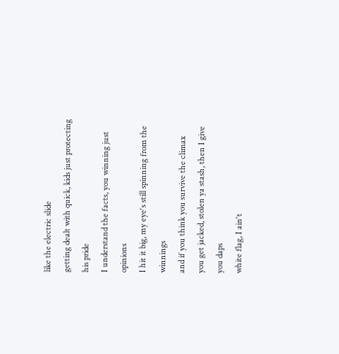like the electric slide
getting dealt with quick, kids just protecting his pride
I understand the facts, you winning just opinions
I hit it big, my eye's still spinning from the winnings
and if you think you survive the climax
you get jacked, stolen ya stash, then I give you daps
white flag, I ain't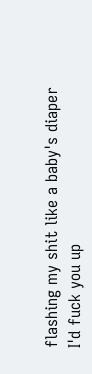flashing my shit like a baby's diaper
I'd fuck you up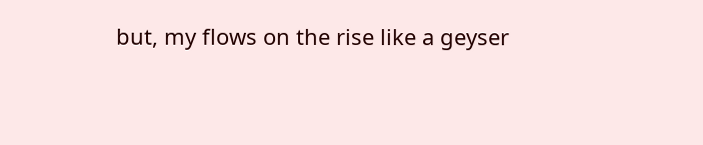but, my flows on the rise like a geyser